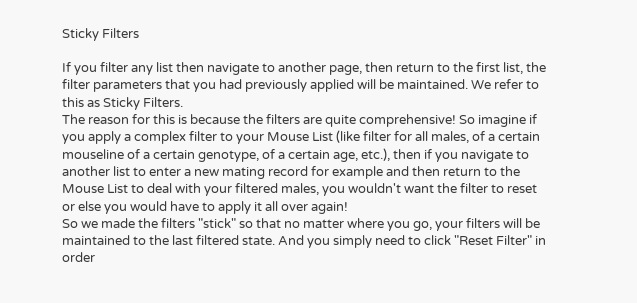Sticky Filters

If you filter any list then navigate to another page, then return to the first list, the filter parameters that you had previously applied will be maintained. We refer to this as Sticky Filters.
The reason for this is because the filters are quite comprehensive! So imagine if you apply a complex filter to your Mouse List (like filter for all males, of a certain mouseline of a certain genotype, of a certain age, etc.), then if you navigate to another list to enter a new mating record for example and then return to the Mouse List to deal with your filtered males, you wouldn't want the filter to reset or else you would have to apply it all over again!
So we made the filters "stick" so that no matter where you go, your filters will be maintained to the last filtered state. And you simply need to click "Reset Filter" in order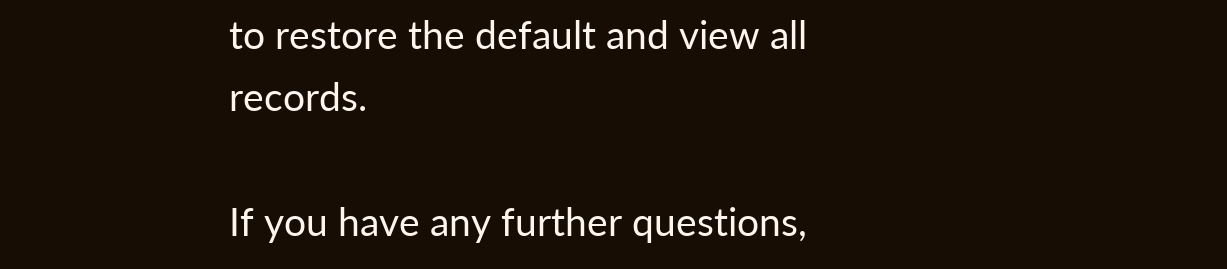to restore the default and view all records.

If you have any further questions,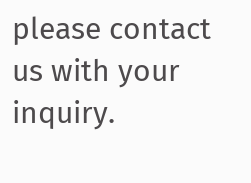please contact us with your inquiry.